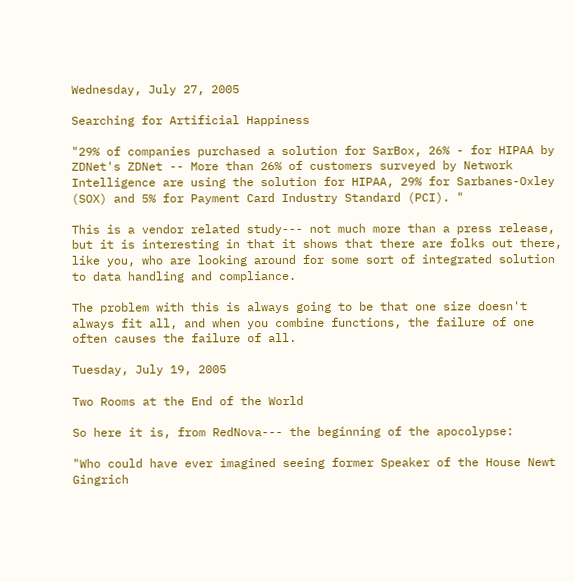Wednesday, July 27, 2005

Searching for Artificial Happiness

"29% of companies purchased a solution for SarBox, 26% - for HIPAA by ZDNet's ZDNet -- More than 26% of customers surveyed by Network Intelligence are using the solution for HIPAA, 29% for Sarbanes-Oxley (SOX) and 5% for Payment Card Industry Standard (PCI). "

This is a vendor related study--- not much more than a press release, but it is interesting in that it shows that there are folks out there, like you, who are looking around for some sort of integrated solution to data handling and compliance.

The problem with this is always going to be that one size doesn't always fit all, and when you combine functions, the failure of one often causes the failure of all.

Tuesday, July 19, 2005

Two Rooms at the End of the World

So here it is, from RedNova--- the beginning of the apocolypse:

"Who could have ever imagined seeing former Speaker of the House Newt Gingrich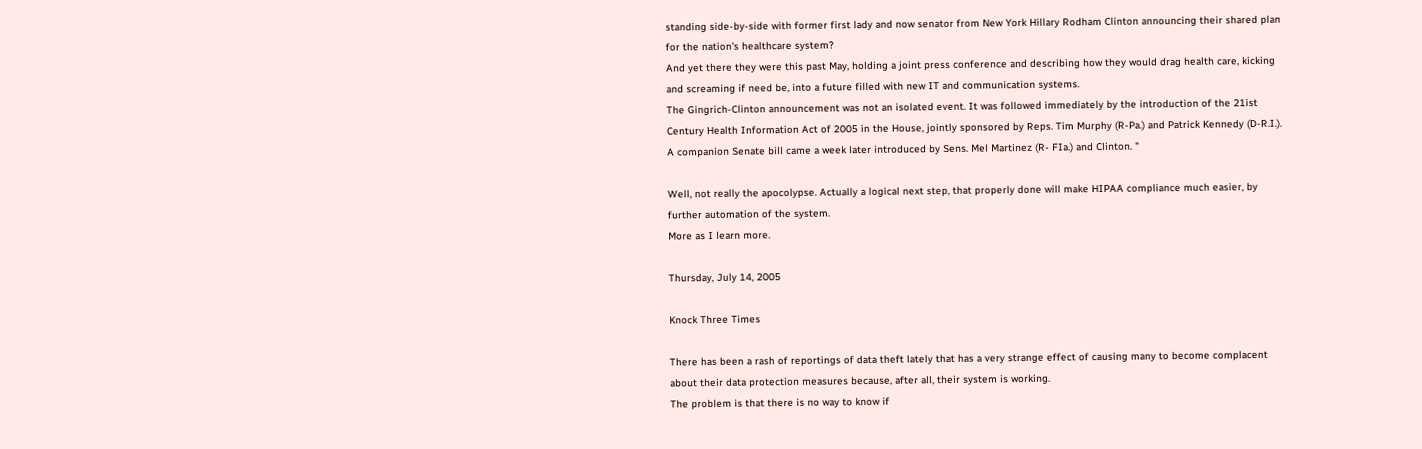standing side-by-side with former first lady and now senator from New York Hillary Rodham Clinton announcing their shared plan for the nation's healthcare system?
And yet there they were this past May, holding a joint press conference and describing how they would drag health care, kicking and screaming if need be, into a future filled with new IT and communication systems.
The Gingrich-Clinton announcement was not an isolated event. It was followed immediately by the introduction of the 21ist Century Health Information Act of 2005 in the House, jointly sponsored by Reps. Tim Murphy (R-Pa.) and Patrick Kennedy (D-R.I.). A companion Senate bill came a week later introduced by Sens. Mel Martinez (R- FIa.) and Clinton. "

Well, not really the apocolypse. Actually a logical next step, that properly done will make HIPAA compliance much easier, by further automation of the system.
More as I learn more.

Thursday, July 14, 2005

Knock Three Times

There has been a rash of reportings of data theft lately that has a very strange effect of causing many to become complacent about their data protection measures because, after all, their system is working.
The problem is that there is no way to know if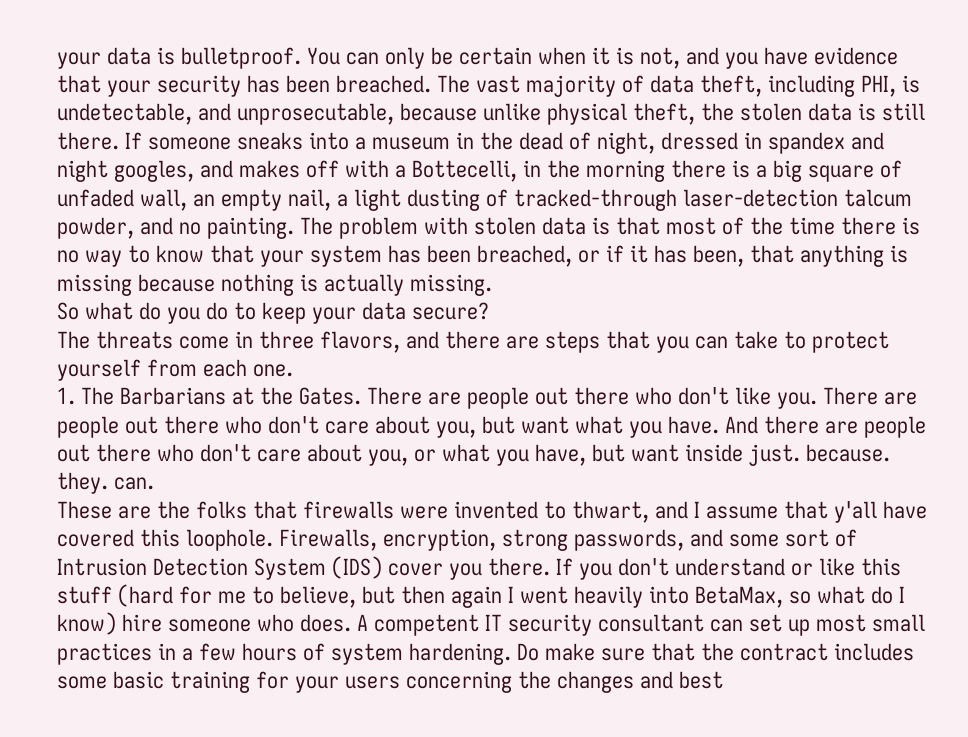your data is bulletproof. You can only be certain when it is not, and you have evidence that your security has been breached. The vast majority of data theft, including PHI, is undetectable, and unprosecutable, because unlike physical theft, the stolen data is still there. If someone sneaks into a museum in the dead of night, dressed in spandex and night googles, and makes off with a Bottecelli, in the morning there is a big square of unfaded wall, an empty nail, a light dusting of tracked-through laser-detection talcum powder, and no painting. The problem with stolen data is that most of the time there is no way to know that your system has been breached, or if it has been, that anything is missing because nothing is actually missing.
So what do you do to keep your data secure?
The threats come in three flavors, and there are steps that you can take to protect yourself from each one.
1. The Barbarians at the Gates. There are people out there who don't like you. There are people out there who don't care about you, but want what you have. And there are people out there who don't care about you, or what you have, but want inside just. because. they. can.
These are the folks that firewalls were invented to thwart, and I assume that y'all have covered this loophole. Firewalls, encryption, strong passwords, and some sort of Intrusion Detection System (IDS) cover you there. If you don't understand or like this stuff (hard for me to believe, but then again I went heavily into BetaMax, so what do I know) hire someone who does. A competent IT security consultant can set up most small practices in a few hours of system hardening. Do make sure that the contract includes some basic training for your users concerning the changes and best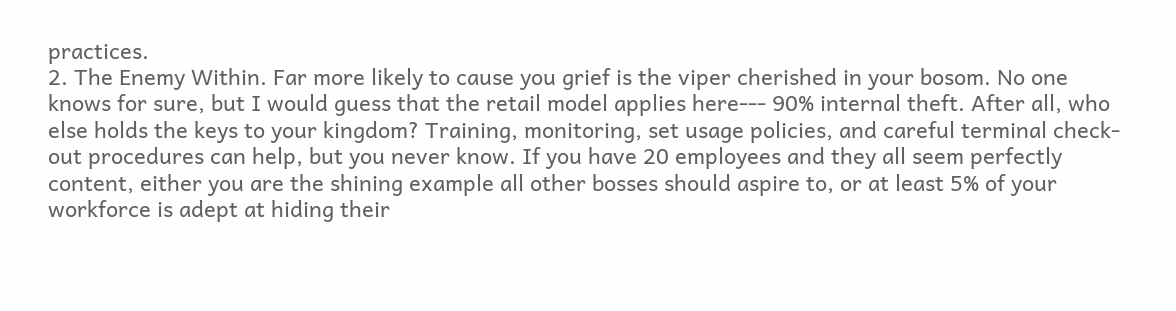practices.
2. The Enemy Within. Far more likely to cause you grief is the viper cherished in your bosom. No one knows for sure, but I would guess that the retail model applies here--- 90% internal theft. After all, who else holds the keys to your kingdom? Training, monitoring, set usage policies, and careful terminal check-out procedures can help, but you never know. If you have 20 employees and they all seem perfectly content, either you are the shining example all other bosses should aspire to, or at least 5% of your workforce is adept at hiding their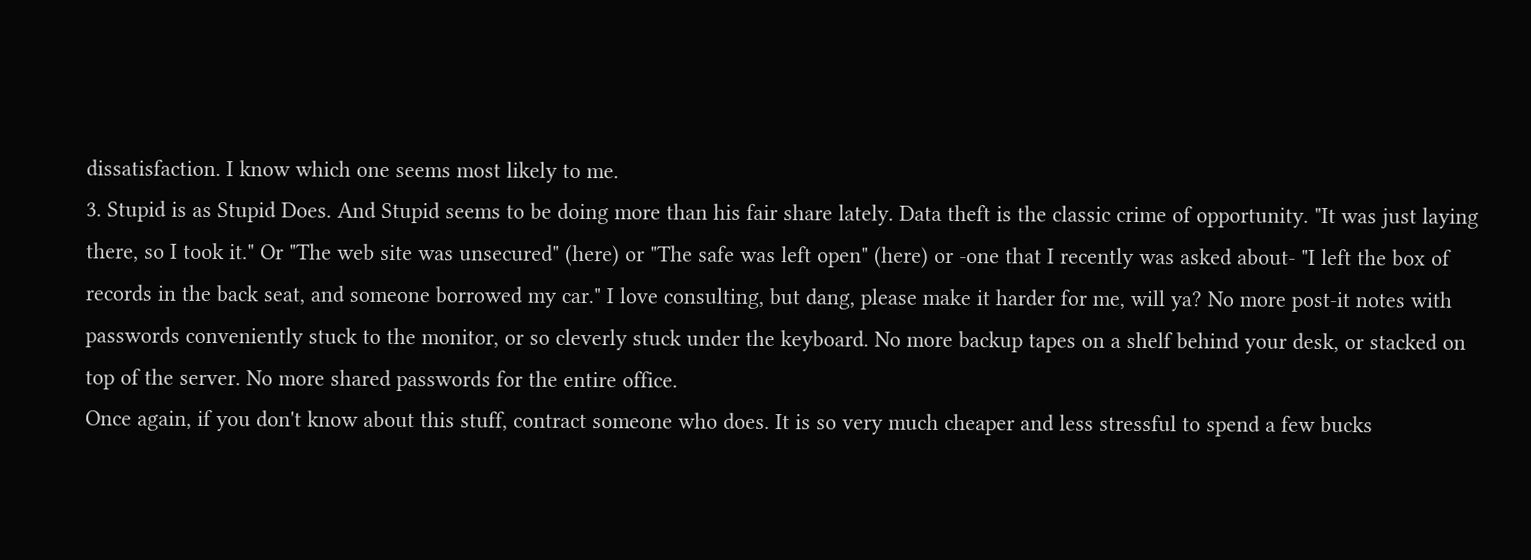dissatisfaction. I know which one seems most likely to me.
3. Stupid is as Stupid Does. And Stupid seems to be doing more than his fair share lately. Data theft is the classic crime of opportunity. "It was just laying there, so I took it." Or "The web site was unsecured" (here) or "The safe was left open" (here) or -one that I recently was asked about- "I left the box of records in the back seat, and someone borrowed my car." I love consulting, but dang, please make it harder for me, will ya? No more post-it notes with passwords conveniently stuck to the monitor, or so cleverly stuck under the keyboard. No more backup tapes on a shelf behind your desk, or stacked on top of the server. No more shared passwords for the entire office.
Once again, if you don't know about this stuff, contract someone who does. It is so very much cheaper and less stressful to spend a few bucks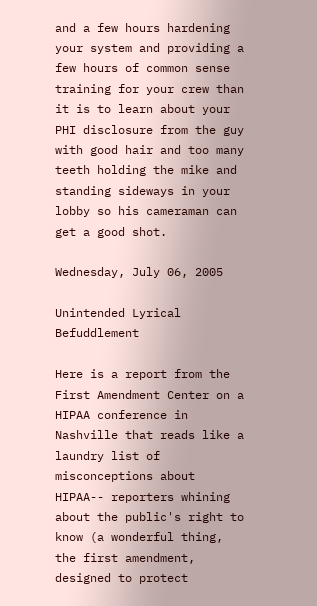and a few hours hardening your system and providing a few hours of common sense training for your crew than it is to learn about your PHI disclosure from the guy with good hair and too many teeth holding the mike and standing sideways in your lobby so his cameraman can get a good shot.

Wednesday, July 06, 2005

Unintended Lyrical Befuddlement

Here is a report from the First Amendment Center on a HIPAA conference in Nashville that reads like a laundry list of misconceptions about HIPAA-- reporters whining about the public's right to know (a wonderful thing, the first amendment, designed to protect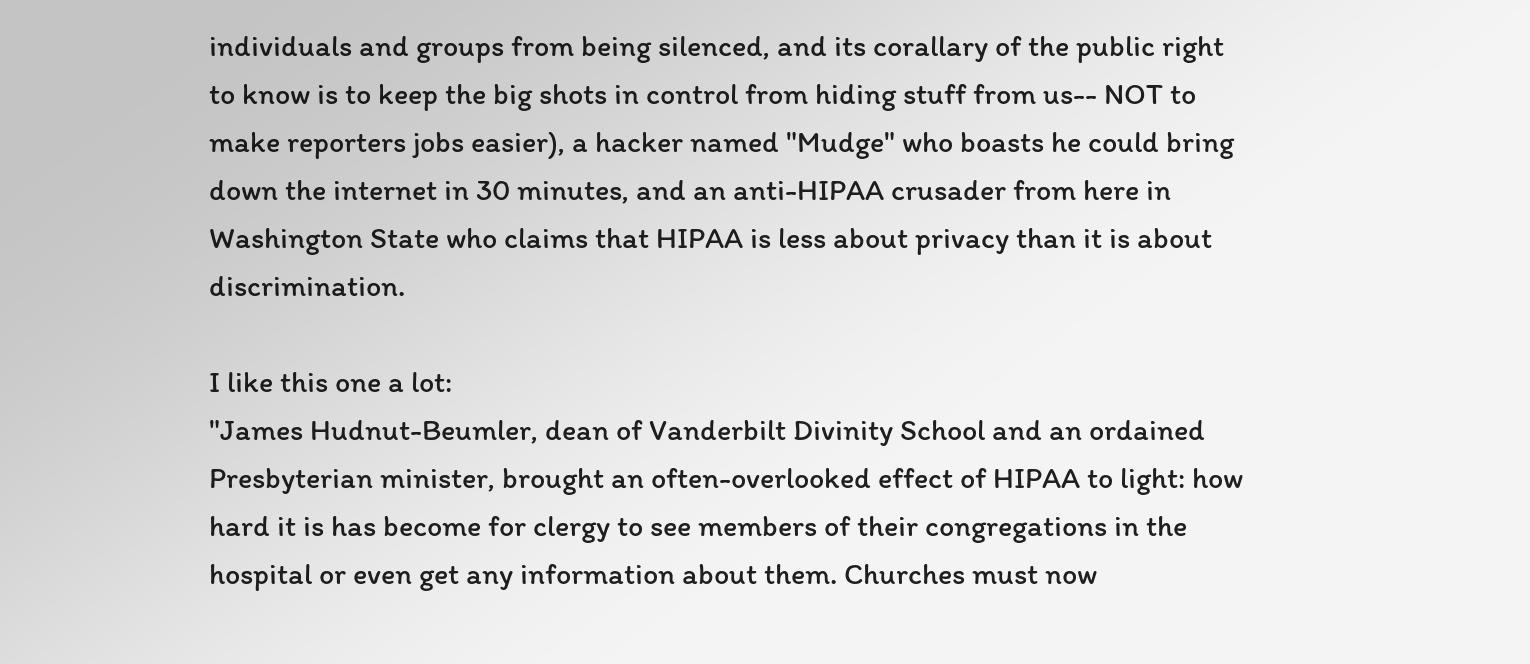individuals and groups from being silenced, and its corallary of the public right to know is to keep the big shots in control from hiding stuff from us-- NOT to make reporters jobs easier), a hacker named "Mudge" who boasts he could bring down the internet in 30 minutes, and an anti-HIPAA crusader from here in Washington State who claims that HIPAA is less about privacy than it is about discrimination.

I like this one a lot:
"James Hudnut-Beumler, dean of Vanderbilt Divinity School and an ordained Presbyterian minister, brought an often-overlooked effect of HIPAA to light: how hard it is has become for clergy to see members of their congregations in the hospital or even get any information about them. Churches must now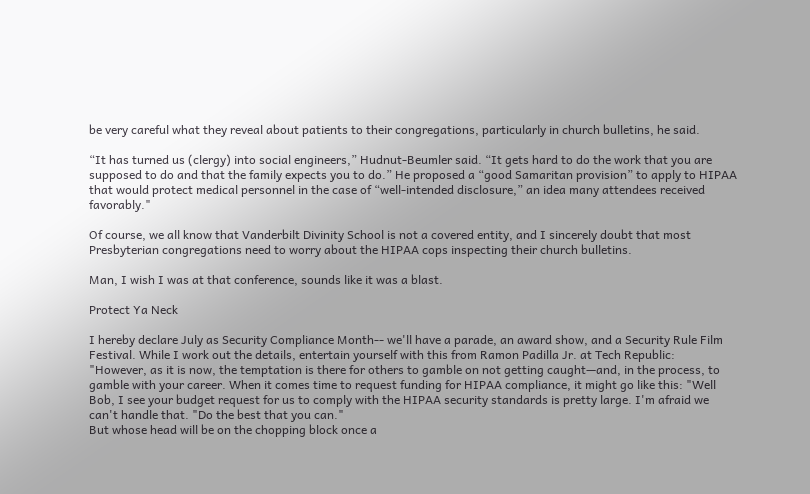be very careful what they reveal about patients to their congregations, particularly in church bulletins, he said.

“It has turned us (clergy) into social engineers,” Hudnut-Beumler said. “It gets hard to do the work that you are supposed to do and that the family expects you to do.” He proposed a “good Samaritan provision” to apply to HIPAA that would protect medical personnel in the case of “well-intended disclosure,” an idea many attendees received favorably."

Of course, we all know that Vanderbilt Divinity School is not a covered entity, and I sincerely doubt that most Presbyterian congregations need to worry about the HIPAA cops inspecting their church bulletins.

Man, I wish I was at that conference, sounds like it was a blast.

Protect Ya Neck

I hereby declare July as Security Compliance Month-- we'll have a parade, an award show, and a Security Rule Film Festival. While I work out the details, entertain yourself with this from Ramon Padilla Jr. at Tech Republic:
"However, as it is now, the temptation is there for others to gamble on not getting caught—and, in the process, to gamble with your career. When it comes time to request funding for HIPAA compliance, it might go like this: "Well Bob, I see your budget request for us to comply with the HIPAA security standards is pretty large. I'm afraid we can't handle that. "Do the best that you can."
But whose head will be on the chopping block once a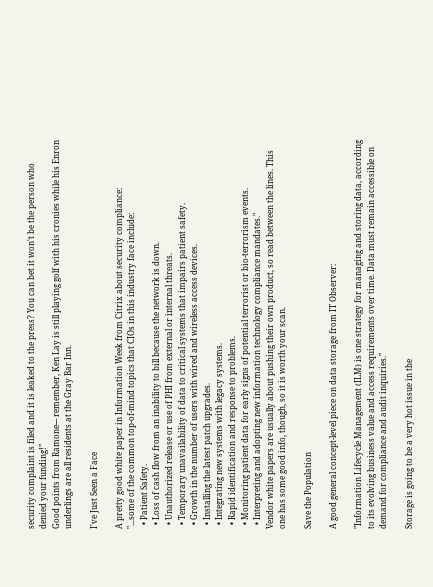security complaint is filed and it is leaked to the press? You can bet it won't be the person who denied your funding!"
Good points from Ramone--- remember, Ken Lay is still playing golf with his cronies while his Enron underlings are all residents at the Gray Bar Inn.

I've Just Seen a Face

A pretty good white paper in Information Week from Citrix about security compliance:
"...some of the common top-of-mind topics that CIOs in this industry face include:
  • Patient Safety.
  • Loss of cash flow from an inability to bill because the network is down.
  • Unauthorized release or use of PHI from external or internal threats.
  • Temporary unavailability of data to critical systems that impairs patient safety.
  • Growth in the number of users with wired and wireless access devices.
  • Installing the latest patch upgrades.
  • Integrating new systems with legacy systems.
  • Rapid identification and response to problems.
  • Monitoring patient data for early signs of potential terrorist or bio-terrorism events.
  • Interpreting and adopting new information technology compliance mandates."
Vendor white papers are usually about pushing their own product, so read between the lines. This one has some good info, though, so it is worth your scan.

Save the Population

A good general concept-level piece on data storage from IT Observer:

"Information Lifecycle Management (ILM) is one strategy for managing and storing data, according to its evolving business value and access requirements over time. Data must remain accessible on demand for compliance and audit inquiries."

Storage is going to be a very hot issue in the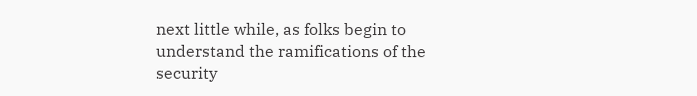next little while, as folks begin to understand the ramifications of the security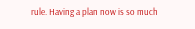rule. Having a plan now is so much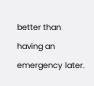better than having an emergency later.